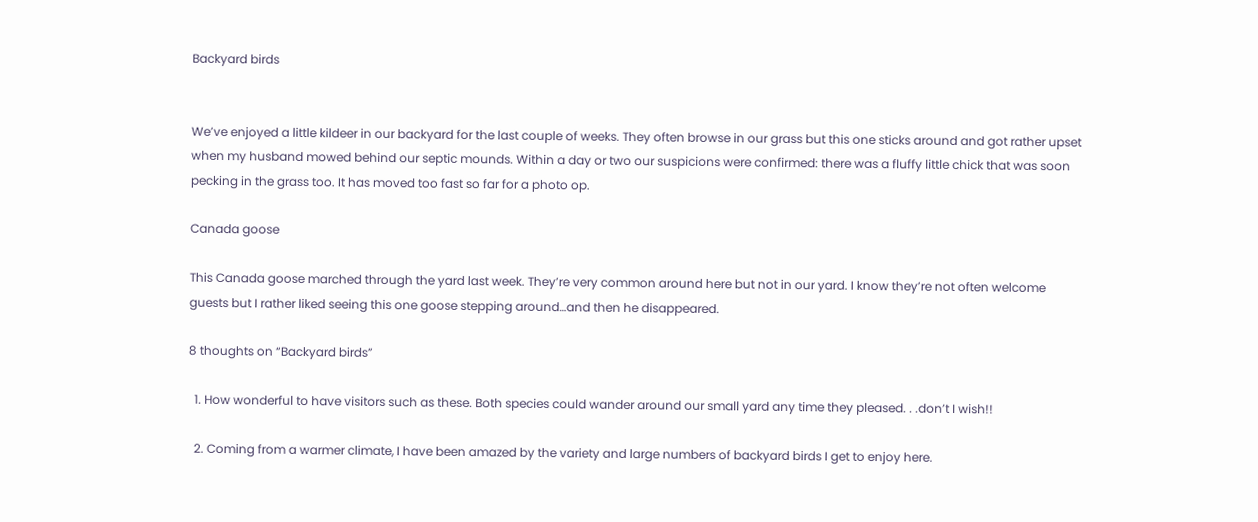Backyard birds


We’ve enjoyed a little kildeer in our backyard for the last couple of weeks. They often browse in our grass but this one sticks around and got rather upset when my husband mowed behind our septic mounds. Within a day or two our suspicions were confirmed: there was a fluffy little chick that was soon pecking in the grass too. It has moved too fast so far for a photo op.

Canada goose

This Canada goose marched through the yard last week. They’re very common around here but not in our yard. I know they’re not often welcome guests but I rather liked seeing this one goose stepping around…and then he disappeared.

8 thoughts on “Backyard birds”

  1. How wonderful to have visitors such as these. Both species could wander around our small yard any time they pleased. . .don’t I wish!!

  2. Coming from a warmer climate, I have been amazed by the variety and large numbers of backyard birds I get to enjoy here.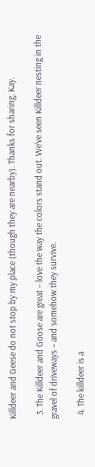Killdeer and Geese do not stop by my place (though they are nearby). Thanks for sharing, Kay.

  3. The Killdeer and Goose are great – love the way the colors stand out. We’ve seen Killdeer nesting in the gravel of driveways – and somehow they survive.

  4. The killdeer is a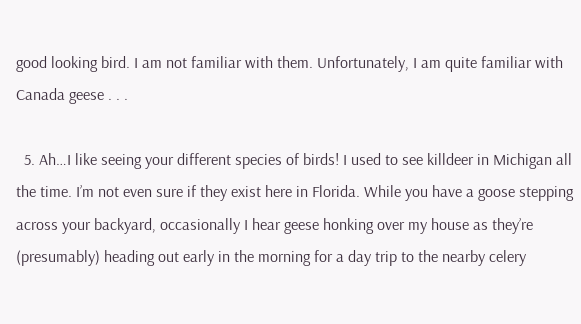good looking bird. I am not familiar with them. Unfortunately, I am quite familiar with Canada geese . . .

  5. Ah…I like seeing your different species of birds! I used to see killdeer in Michigan all the time. I’m not even sure if they exist here in Florida. While you have a goose stepping across your backyard, occasionally I hear geese honking over my house as they’re (presumably) heading out early in the morning for a day trip to the nearby celery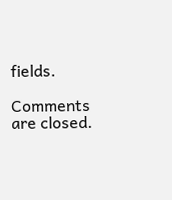fields.

Comments are closed.